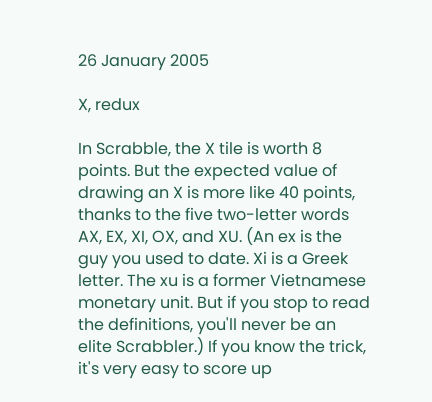26 January 2005

X, redux

In Scrabble, the X tile is worth 8 points. But the expected value of drawing an X is more like 40 points, thanks to the five two-letter words AX, EX, XI, OX, and XU. (An ex is the guy you used to date. Xi is a Greek letter. The xu is a former Vietnamese monetary unit. But if you stop to read the definitions, you'll never be an elite Scrabbler.) If you know the trick, it's very easy to score up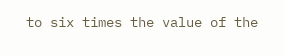to six times the value of the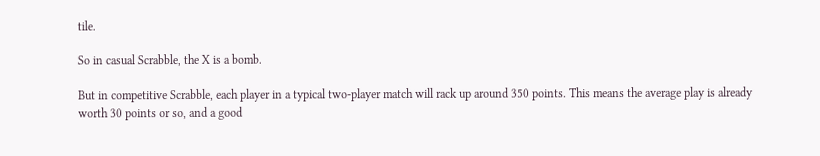tile.

So in casual Scrabble, the X is a bomb.

But in competitive Scrabble, each player in a typical two-player match will rack up around 350 points. This means the average play is already worth 30 points or so, and a good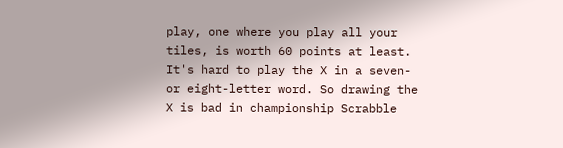play, one where you play all your tiles, is worth 60 points at least. It's hard to play the X in a seven- or eight-letter word. So drawing the X is bad in championship Scrabble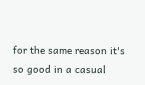for the same reason it's so good in a casual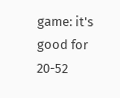game: it's good for 20-52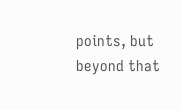points, but beyond that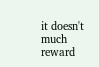it doesn't much reward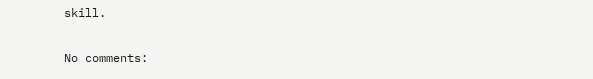skill.

No comments: